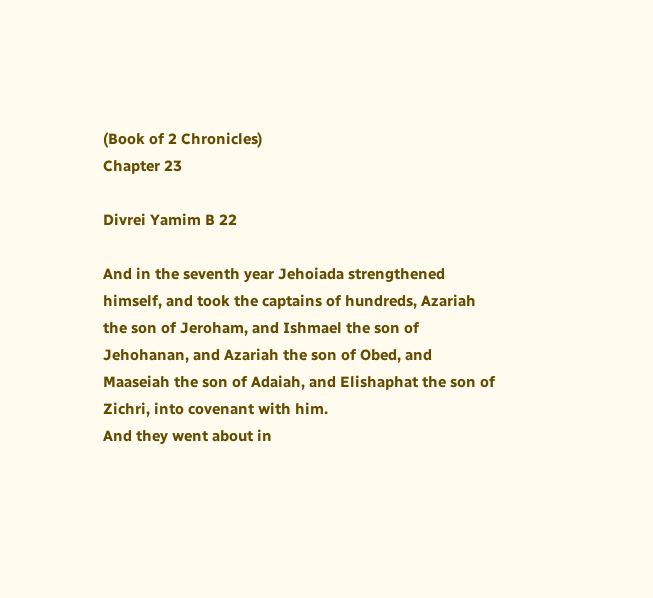(Book of 2 Chronicles)
Chapter 23

Divrei Yamim B 22

And in the seventh year Jehoiada strengthened himself, and took the captains of hundreds, Azariah the son of Jeroham, and Ishmael the son of Jehohanan, and Azariah the son of Obed, and Maaseiah the son of Adaiah, and Elishaphat the son of Zichri, into covenant with him.
And they went about in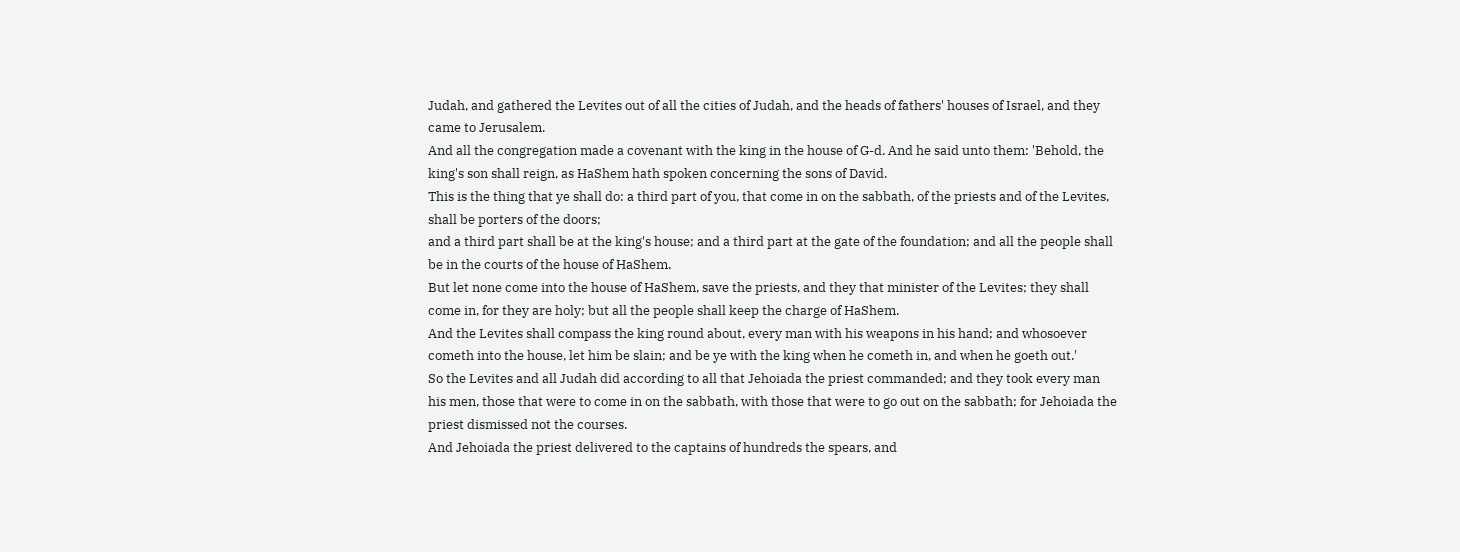Judah, and gathered the Levites out of all the cities of Judah, and the heads of fathers' houses of Israel, and they came to Jerusalem.
And all the congregation made a covenant with the king in the house of G-d. And he said unto them: 'Behold, the king's son shall reign, as HaShem hath spoken concerning the sons of David.
This is the thing that ye shall do: a third part of you, that come in on the sabbath, of the priests and of the Levites, shall be porters of the doors;
and a third part shall be at the king's house; and a third part at the gate of the foundation; and all the people shall be in the courts of the house of HaShem.
But let none come into the house of HaShem, save the priests, and they that minister of the Levites; they shall come in, for they are holy; but all the people shall keep the charge of HaShem.
And the Levites shall compass the king round about, every man with his weapons in his hand; and whosoever cometh into the house, let him be slain; and be ye with the king when he cometh in, and when he goeth out.'
So the Levites and all Judah did according to all that Jehoiada the priest commanded; and they took every man his men, those that were to come in on the sabbath, with those that were to go out on the sabbath; for Jehoiada the priest dismissed not the courses.
And Jehoiada the priest delivered to the captains of hundreds the spears, and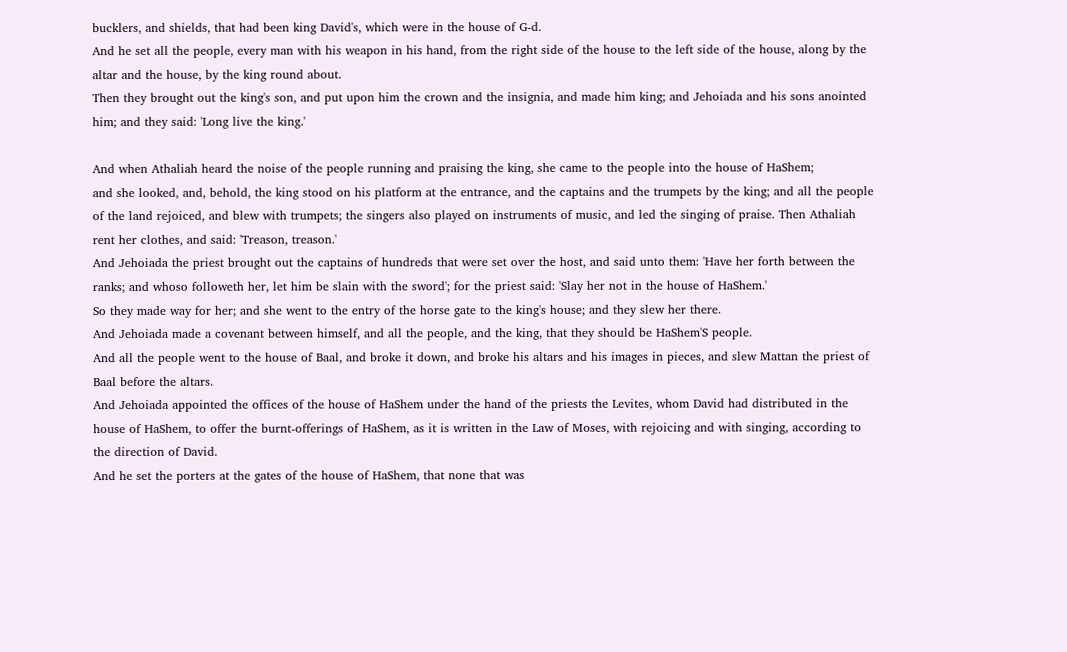bucklers, and shields, that had been king David's, which were in the house of G-d.
And he set all the people, every man with his weapon in his hand, from the right side of the house to the left side of the house, along by the altar and the house, by the king round about.
Then they brought out the king's son, and put upon him the crown and the insignia, and made him king; and Jehoiada and his sons anointed him; and they said: 'Long live the king.'

And when Athaliah heard the noise of the people running and praising the king, she came to the people into the house of HaShem;
and she looked, and, behold, the king stood on his platform at the entrance, and the captains and the trumpets by the king; and all the people of the land rejoiced, and blew with trumpets; the singers also played on instruments of music, and led the singing of praise. Then Athaliah rent her clothes, and said: 'Treason, treason.'
And Jehoiada the priest brought out the captains of hundreds that were set over the host, and said unto them: 'Have her forth between the ranks; and whoso followeth her, let him be slain with the sword'; for the priest said: 'Slay her not in the house of HaShem.'
So they made way for her; and she went to the entry of the horse gate to the king's house; and they slew her there.
And Jehoiada made a covenant between himself, and all the people, and the king, that they should be HaShem'S people.
And all the people went to the house of Baal, and broke it down, and broke his altars and his images in pieces, and slew Mattan the priest of Baal before the altars.
And Jehoiada appointed the offices of the house of HaShem under the hand of the priests the Levites, whom David had distributed in the house of HaShem, to offer the burnt-offerings of HaShem, as it is written in the Law of Moses, with rejoicing and with singing, according to the direction of David.
And he set the porters at the gates of the house of HaShem, that none that was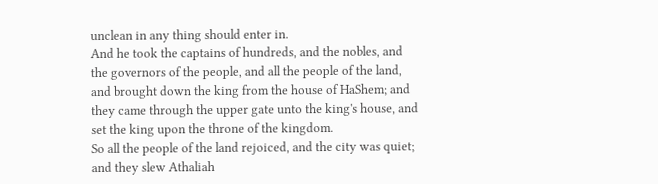unclean in any thing should enter in.
And he took the captains of hundreds, and the nobles, and the governors of the people, and all the people of the land, and brought down the king from the house of HaShem; and they came through the upper gate unto the king's house, and set the king upon the throne of the kingdom.
So all the people of the land rejoiced, and the city was quiet; and they slew Athaliah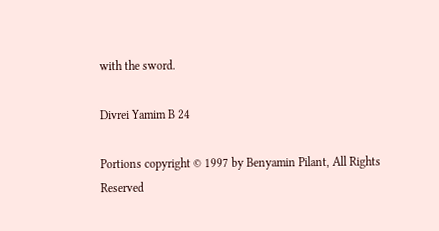with the sword.

Divrei Yamim B 24

Portions copyright © 1997 by Benyamin Pilant, All Rights Reserved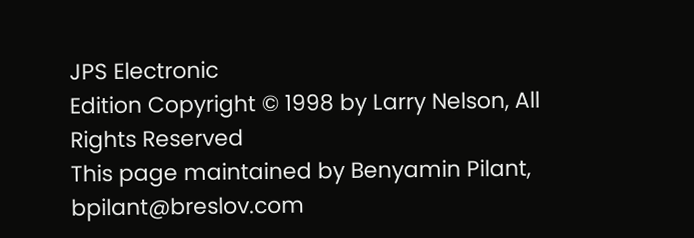JPS Electronic
Edition Copyright © 1998 by Larry Nelson, All Rights Reserved
This page maintained by Benyamin Pilant, bpilant@breslov.com